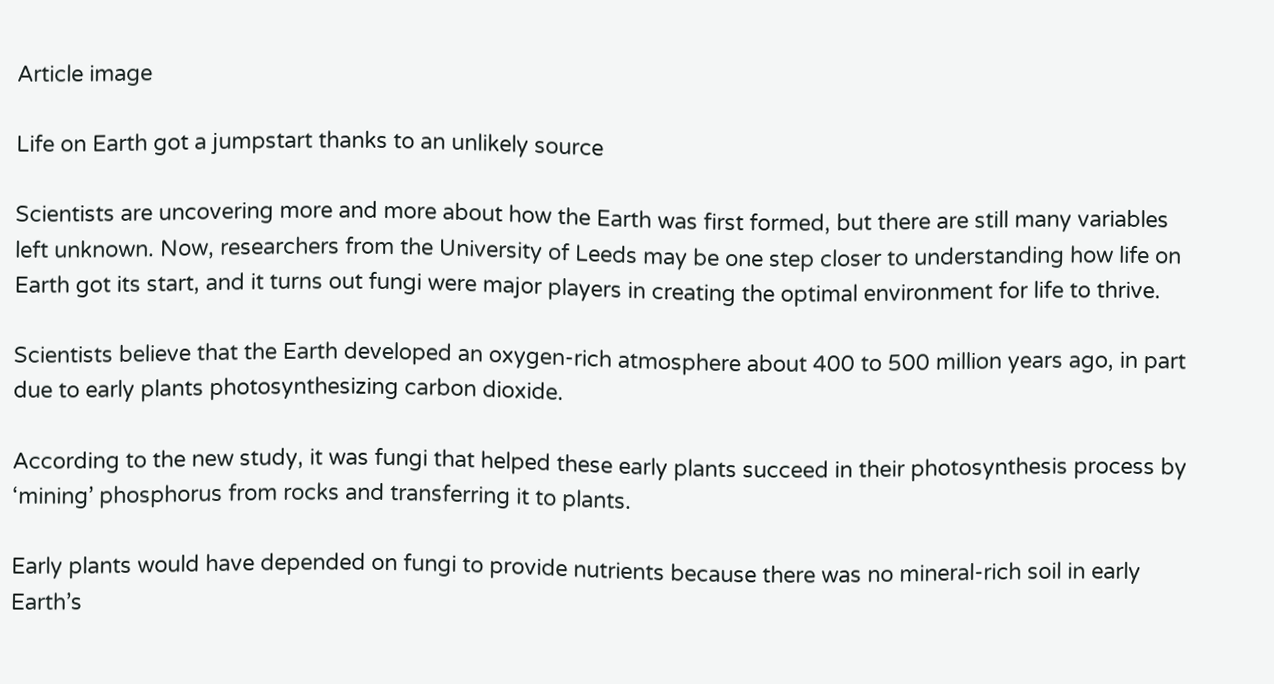Article image

Life on Earth got a jumpstart thanks to an unlikely source

Scientists are uncovering more and more about how the Earth was first formed, but there are still many variables left unknown. Now, researchers from the University of Leeds may be one step closer to understanding how life on Earth got its start, and it turns out fungi were major players in creating the optimal environment for life to thrive.

Scientists believe that the Earth developed an oxygen-rich atmosphere about 400 to 500 million years ago, in part due to early plants photosynthesizing carbon dioxide.

According to the new study, it was fungi that helped these early plants succeed in their photosynthesis process by ‘mining’ phosphorus from rocks and transferring it to plants.

Early plants would have depended on fungi to provide nutrients because there was no mineral-rich soil in early Earth’s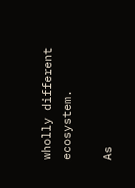wholly different ecosystem.

As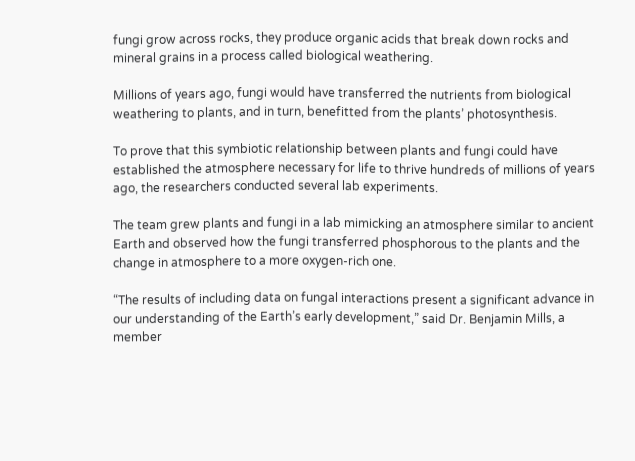fungi grow across rocks, they produce organic acids that break down rocks and mineral grains in a process called biological weathering.

Millions of years ago, fungi would have transferred the nutrients from biological weathering to plants, and in turn, benefitted from the plants’ photosynthesis.

To prove that this symbiotic relationship between plants and fungi could have established the atmosphere necessary for life to thrive hundreds of millions of years ago, the researchers conducted several lab experiments.

The team grew plants and fungi in a lab mimicking an atmosphere similar to ancient Earth and observed how the fungi transferred phosphorous to the plants and the change in atmosphere to a more oxygen-rich one.

“The results of including data on fungal interactions present a significant advance in our understanding of the Earth’s early development,” said Dr. Benjamin Mills, a member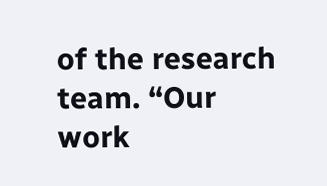of the research team. “Our work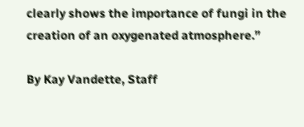clearly shows the importance of fungi in the creation of an oxygenated atmosphere.”

By Kay Vandette, Staff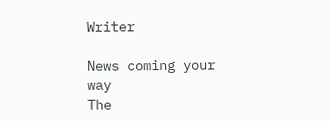Writer

News coming your way
The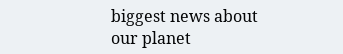biggest news about our planet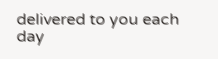delivered to you each day